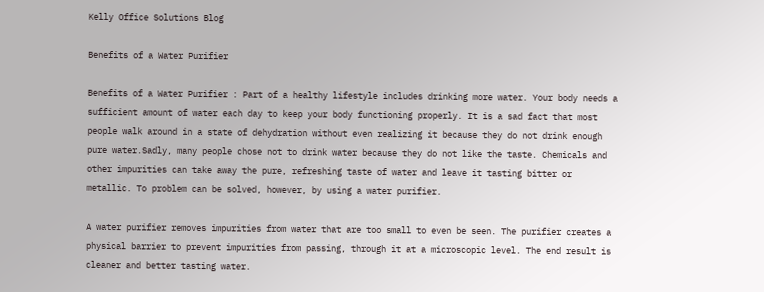Kelly Office Solutions Blog

Benefits of a Water Purifier

Benefits of a Water Purifier : Part of a healthy lifestyle includes drinking more water. Your body needs a sufficient amount of water each day to keep your body functioning properly. It is a sad fact that most people walk around in a state of dehydration without even realizing it because they do not drink enough pure water.Sadly, many people chose not to drink water because they do not like the taste. Chemicals and other impurities can take away the pure, refreshing taste of water and leave it tasting bitter or metallic. To problem can be solved, however, by using a water purifier.

A water purifier removes impurities from water that are too small to even be seen. The purifier creates a physical barrier to prevent impurities from passing, through it at a microscopic level. The end result is cleaner and better tasting water.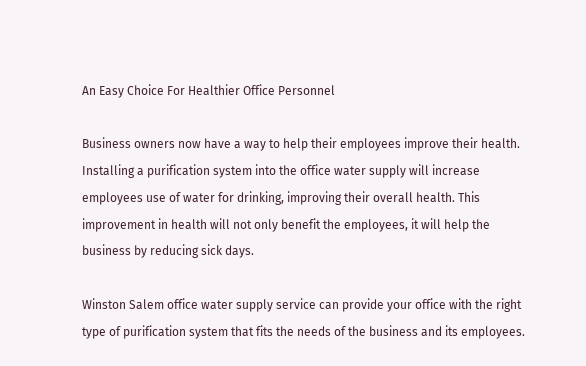An Easy Choice For Healthier Office Personnel

Business owners now have a way to help their employees improve their health. Installing a purification system into the office water supply will increase employees use of water for drinking, improving their overall health. This improvement in health will not only benefit the employees, it will help the business by reducing sick days.

Winston Salem office water supply service can provide your office with the right type of purification system that fits the needs of the business and its employees.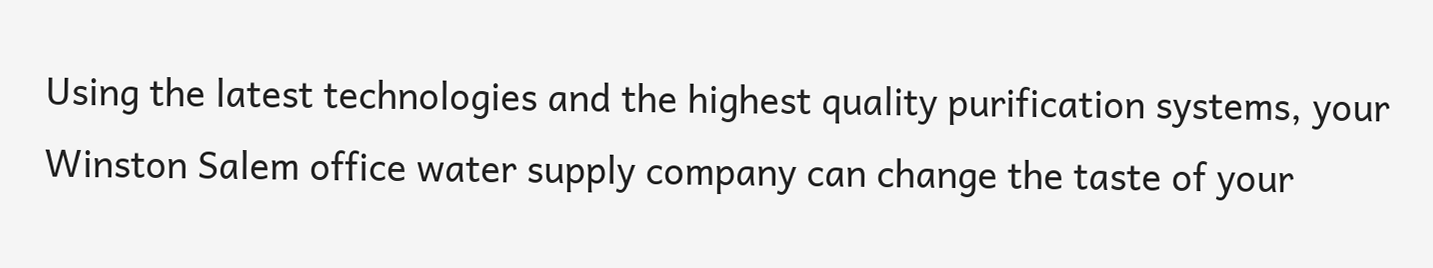Using the latest technologies and the highest quality purification systems, your Winston Salem office water supply company can change the taste of your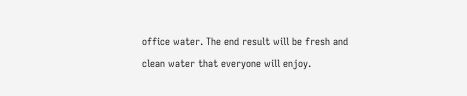office water. The end result will be fresh and clean water that everyone will enjoy.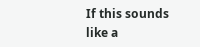If this sounds like a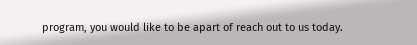program, you would like to be apart of reach out to us today.